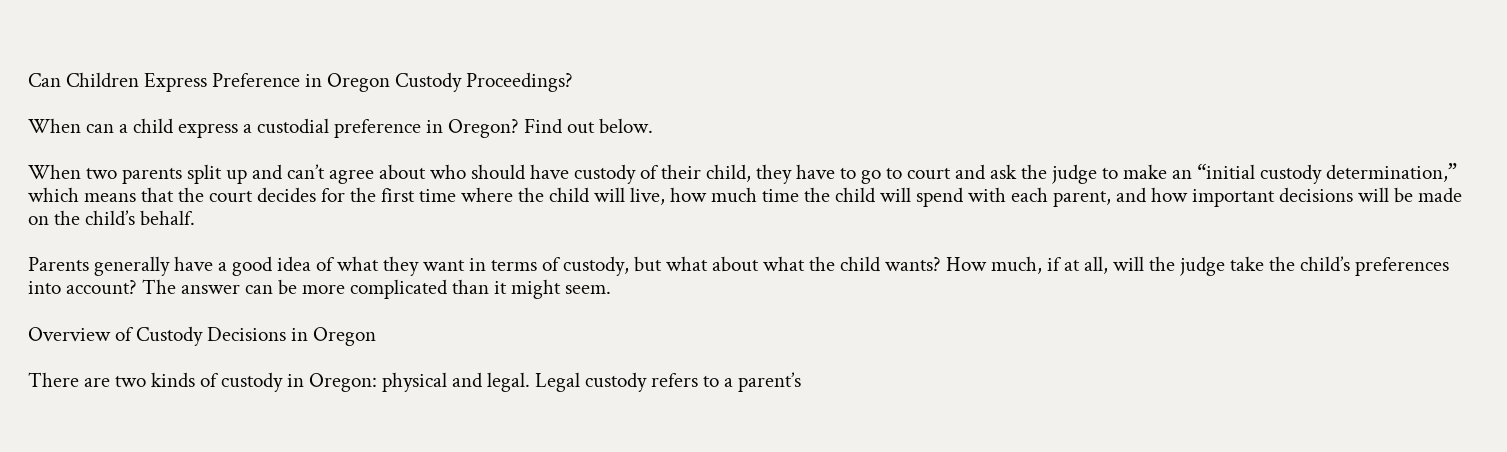Can Children Express Preference in Oregon Custody Proceedings?

When can a child express a custodial preference in Oregon? Find out below.

When two parents split up and can’t agree about who should have custody of their child, they have to go to court and ask the judge to make an “initial custody determination,” which means that the court decides for the first time where the child will live, how much time the child will spend with each parent, and how important decisions will be made on the child’s behalf.

Parents generally have a good idea of what they want in terms of custody, but what about what the child wants? How much, if at all, will the judge take the child’s preferences into account? The answer can be more complicated than it might seem.

Overview of Custody Decisions in Oregon

There are two kinds of custody in Oregon: physical and legal. Legal custody refers to a parent’s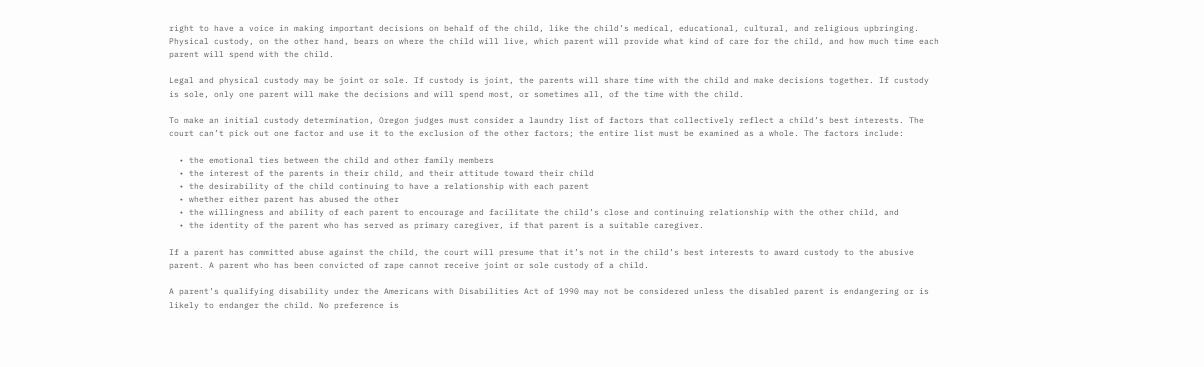right to have a voice in making important decisions on behalf of the child, like the child’s medical, educational, cultural, and religious upbringing. Physical custody, on the other hand, bears on where the child will live, which parent will provide what kind of care for the child, and how much time each parent will spend with the child.

Legal and physical custody may be joint or sole. If custody is joint, the parents will share time with the child and make decisions together. If custody is sole, only one parent will make the decisions and will spend most, or sometimes all, of the time with the child.

To make an initial custody determination, Oregon judges must consider a laundry list of factors that collectively reflect a child’s best interests. The court can’t pick out one factor and use it to the exclusion of the other factors; the entire list must be examined as a whole. The factors include:

  • the emotional ties between the child and other family members
  • the interest of the parents in their child, and their attitude toward their child
  • the desirability of the child continuing to have a relationship with each parent
  • whether either parent has abused the other
  • the willingness and ability of each parent to encourage and facilitate the child’s close and continuing relationship with the other child, and
  • the identity of the parent who has served as primary caregiver, if that parent is a suitable caregiver.

If a parent has committed abuse against the child, the court will presume that it’s not in the child’s best interests to award custody to the abusive parent. A parent who has been convicted of rape cannot receive joint or sole custody of a child.

A parent’s qualifying disability under the Americans with Disabilities Act of 1990 may not be considered unless the disabled parent is endangering or is likely to endanger the child. No preference is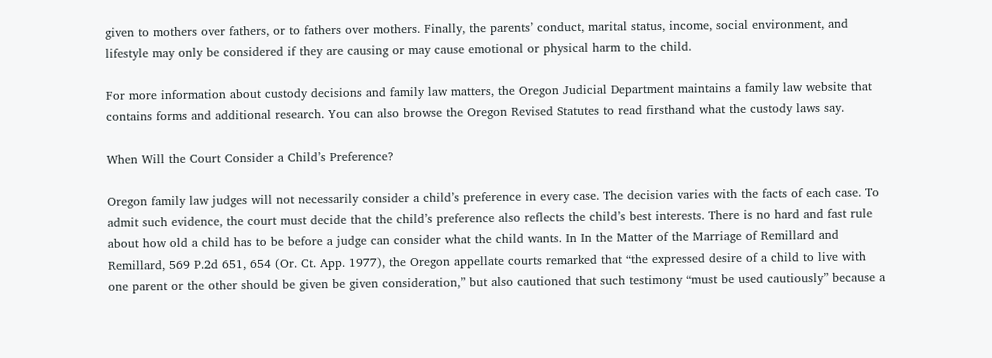given to mothers over fathers, or to fathers over mothers. Finally, the parents’ conduct, marital status, income, social environment, and lifestyle may only be considered if they are causing or may cause emotional or physical harm to the child.

For more information about custody decisions and family law matters, the Oregon Judicial Department maintains a family law website that contains forms and additional research. You can also browse the Oregon Revised Statutes to read firsthand what the custody laws say.

When Will the Court Consider a Child’s Preference?

Oregon family law judges will not necessarily consider a child’s preference in every case. The decision varies with the facts of each case. To admit such evidence, the court must decide that the child’s preference also reflects the child’s best interests. There is no hard and fast rule about how old a child has to be before a judge can consider what the child wants. In In the Matter of the Marriage of Remillard and Remillard, 569 P.2d 651, 654 (Or. Ct. App. 1977), the Oregon appellate courts remarked that “the expressed desire of a child to live with one parent or the other should be given be given consideration,” but also cautioned that such testimony “must be used cautiously” because a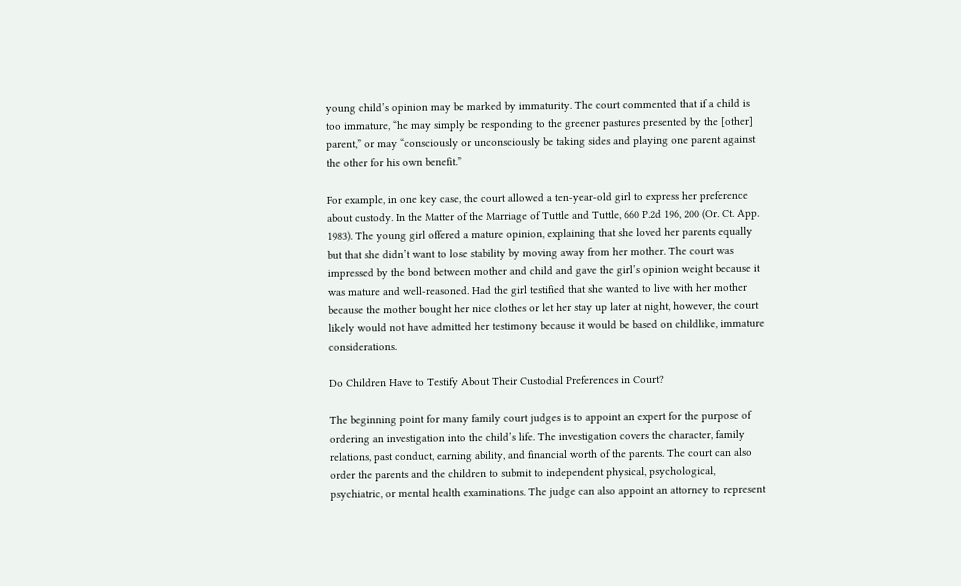young child’s opinion may be marked by immaturity. The court commented that if a child is too immature, “he may simply be responding to the greener pastures presented by the [other] parent,” or may “consciously or unconsciously be taking sides and playing one parent against the other for his own benefit.”

For example, in one key case, the court allowed a ten-year-old girl to express her preference about custody. In the Matter of the Marriage of Tuttle and Tuttle, 660 P.2d 196, 200 (Or. Ct. App. 1983). The young girl offered a mature opinion, explaining that she loved her parents equally but that she didn’t want to lose stability by moving away from her mother. The court was impressed by the bond between mother and child and gave the girl’s opinion weight because it was mature and well-reasoned. Had the girl testified that she wanted to live with her mother because the mother bought her nice clothes or let her stay up later at night, however, the court likely would not have admitted her testimony because it would be based on childlike, immature considerations.

Do Children Have to Testify About Their Custodial Preferences in Court?

The beginning point for many family court judges is to appoint an expert for the purpose of ordering an investigation into the child’s life. The investigation covers the character, family relations, past conduct, earning ability, and financial worth of the parents. The court can also order the parents and the children to submit to independent physical, psychological, psychiatric, or mental health examinations. The judge can also appoint an attorney to represent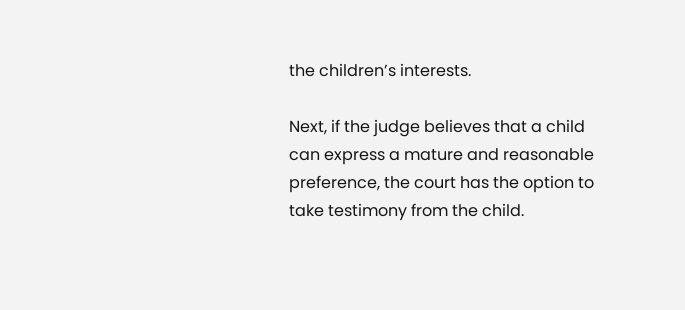the children’s interests.

Next, if the judge believes that a child can express a mature and reasonable preference, the court has the option to take testimony from the child.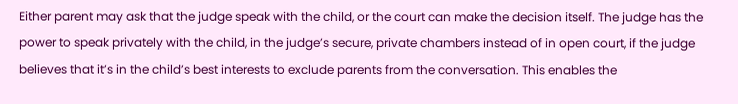Either parent may ask that the judge speak with the child, or the court can make the decision itself. The judge has the power to speak privately with the child, in the judge’s secure, private chambers instead of in open court, if the judge believes that it’s in the child’s best interests to exclude parents from the conversation. This enables the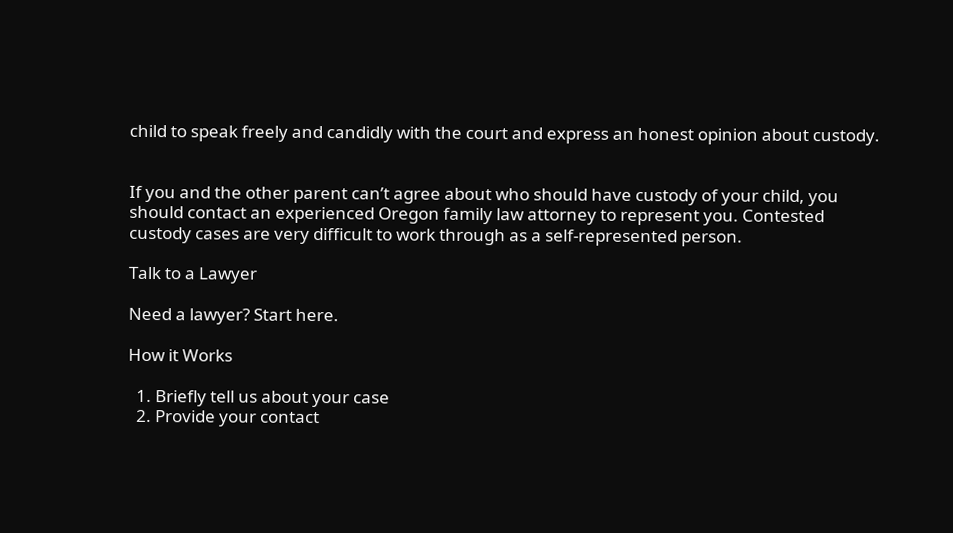child to speak freely and candidly with the court and express an honest opinion about custody.


If you and the other parent can’t agree about who should have custody of your child, you should contact an experienced Oregon family law attorney to represent you. Contested custody cases are very difficult to work through as a self-represented person.

Talk to a Lawyer

Need a lawyer? Start here.

How it Works

  1. Briefly tell us about your case
  2. Provide your contact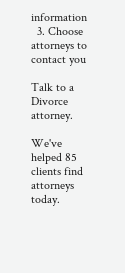information
  3. Choose attorneys to contact you

Talk to a Divorce attorney.

We've helped 85 clients find attorneys today.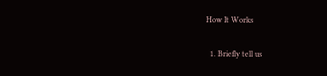How It Works

  1. Briefly tell us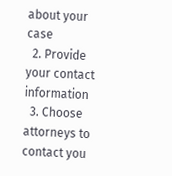about your case
  2. Provide your contact information
  3. Choose attorneys to contact you